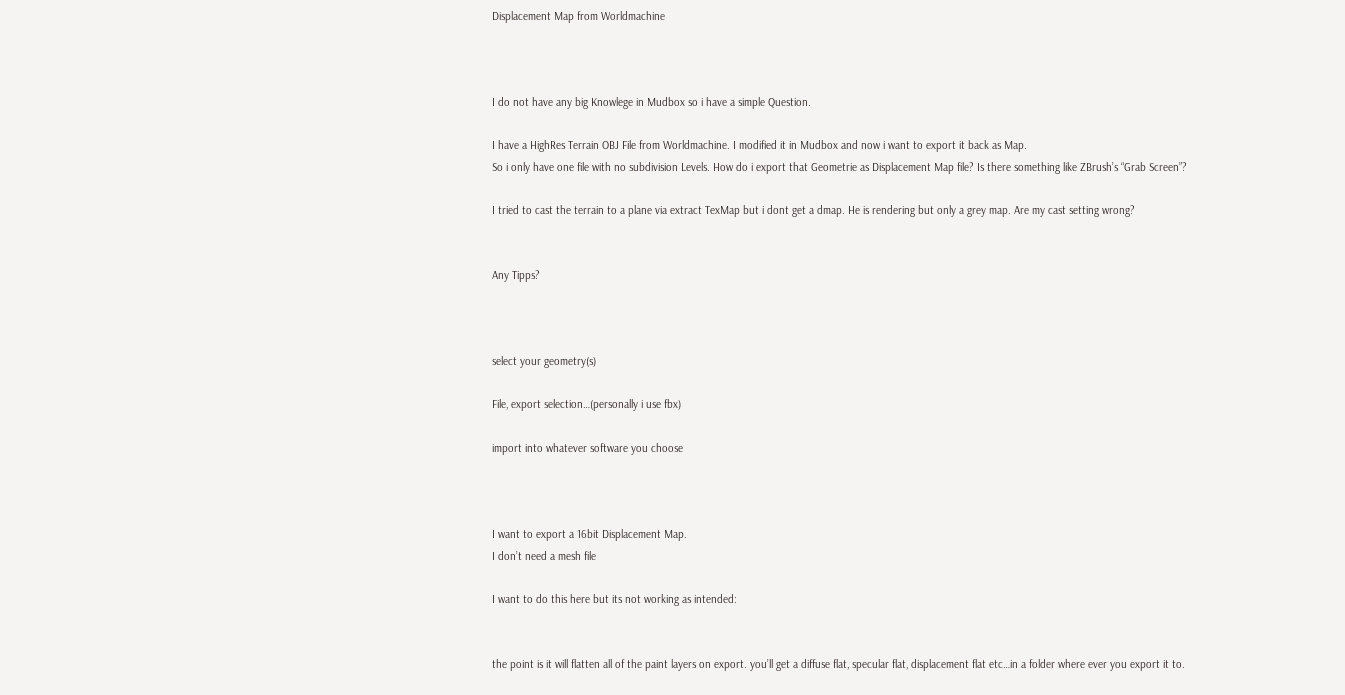Displacement Map from Worldmachine



I do not have any big Knowlege in Mudbox so i have a simple Question.

I have a HighRes Terrain OBJ File from Worldmachine. I modified it in Mudbox and now i want to export it back as Map.
So i only have one file with no subdivision Levels. How do i export that Geometrie as Displacement Map file? Is there something like ZBrush’s “Grab Screen”?

I tried to cast the terrain to a plane via extract TexMap but i dont get a dmap. He is rendering but only a grey map. Are my cast setting wrong?


Any Tipps?



select your geometry(s)

File, export selection…(personally i use fbx)

import into whatever software you choose



I want to export a 16bit Displacement Map.
I don’t need a mesh file

I want to do this here but its not working as intended:


the point is it will flatten all of the paint layers on export. you’ll get a diffuse flat, specular flat, displacement flat etc…in a folder where ever you export it to.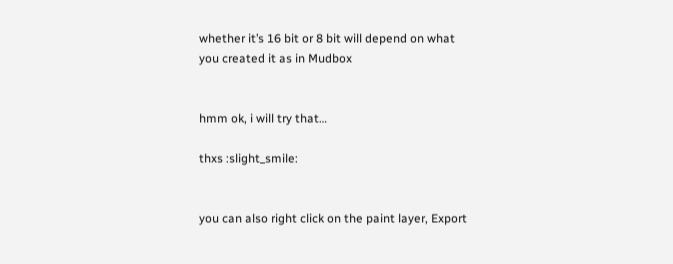whether it’s 16 bit or 8 bit will depend on what you created it as in Mudbox


hmm ok, i will try that…

thxs :slight_smile:


you can also right click on the paint layer, Export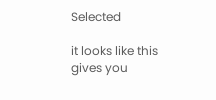Selected

it looks like this gives you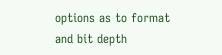options as to format and bit depth